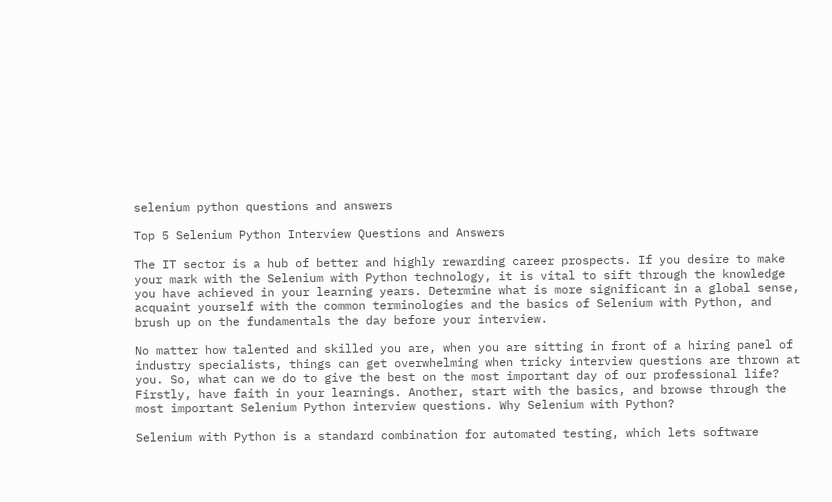selenium python questions and answers

Top 5 Selenium Python Interview Questions and Answers

The IT sector is a hub of better and highly rewarding career prospects. If you desire to make your mark with the Selenium with Python technology, it is vital to sift through the knowledge you have achieved in your learning years. Determine what is more significant in a global sense, acquaint yourself with the common terminologies and the basics of Selenium with Python, and brush up on the fundamentals the day before your interview.

No matter how talented and skilled you are, when you are sitting in front of a hiring panel of industry specialists, things can get overwhelming when tricky interview questions are thrown at you. So, what can we do to give the best on the most important day of our professional life? Firstly, have faith in your learnings. Another, start with the basics, and browse through the most important Selenium Python interview questions. Why Selenium with Python?

Selenium with Python is a standard combination for automated testing, which lets software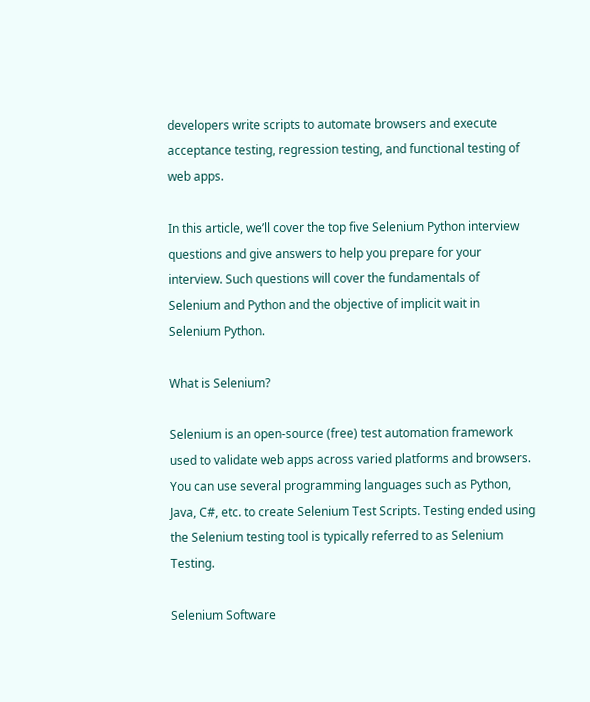developers write scripts to automate browsers and execute acceptance testing, regression testing, and functional testing of web apps.

In this article, we’ll cover the top five Selenium Python interview questions and give answers to help you prepare for your interview. Such questions will cover the fundamentals of Selenium and Python and the objective of implicit wait in Selenium Python.

What is Selenium?

Selenium is an open-source (free) test automation framework used to validate web apps across varied platforms and browsers. You can use several programming languages such as Python, Java, C#, etc. to create Selenium Test Scripts. Testing ended using the Selenium testing tool is typically referred to as Selenium Testing.

Selenium Software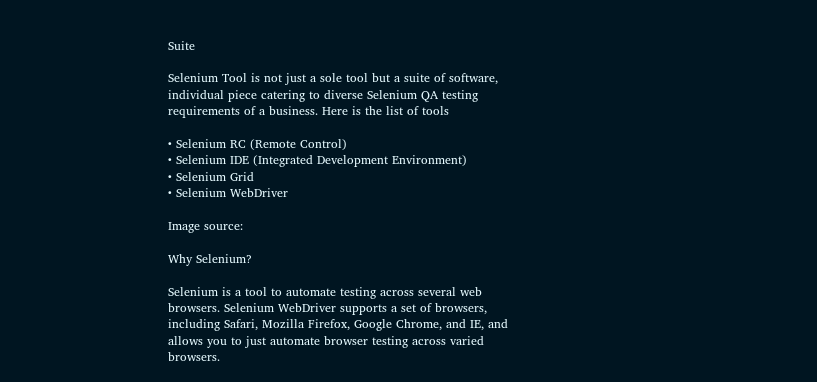Suite

Selenium Tool is not just a sole tool but a suite of software, individual piece catering to diverse Selenium QA testing requirements of a business. Here is the list of tools

• Selenium RC (Remote Control)
• Selenium IDE (Integrated Development Environment)
• Selenium Grid
• Selenium WebDriver

Image source:

Why Selenium?

Selenium is a tool to automate testing across several web browsers. Selenium WebDriver supports a set of browsers, including Safari, Mozilla Firefox, Google Chrome, and IE, and allows you to just automate browser testing across varied browsers.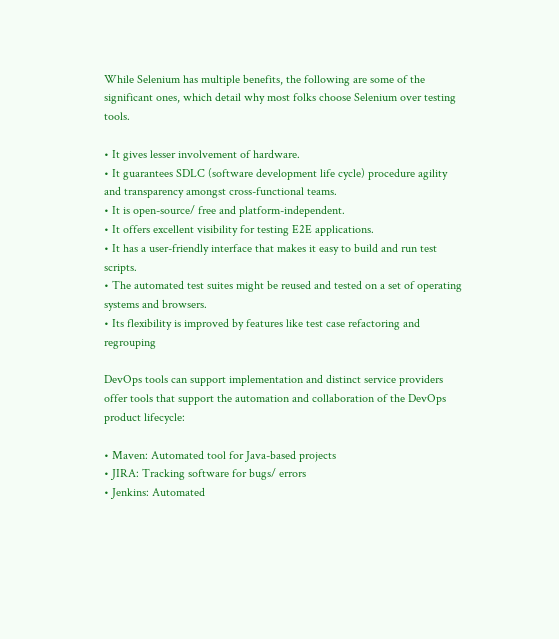While Selenium has multiple benefits, the following are some of the significant ones, which detail why most folks choose Selenium over testing tools.

• It gives lesser involvement of hardware.
• It guarantees SDLC (software development life cycle) procedure agility and transparency amongst cross-functional teams.
• It is open-source/ free and platform-independent.
• It offers excellent visibility for testing E2E applications.
• It has a user-friendly interface that makes it easy to build and run test scripts.
• The automated test suites might be reused and tested on a set of operating systems and browsers.
• Its flexibility is improved by features like test case refactoring and regrouping

DevOps tools can support implementation and distinct service providers offer tools that support the automation and collaboration of the DevOps product lifecycle:

• Maven: Automated tool for Java-based projects
• JIRA: Tracking software for bugs/ errors
• Jenkins: Automated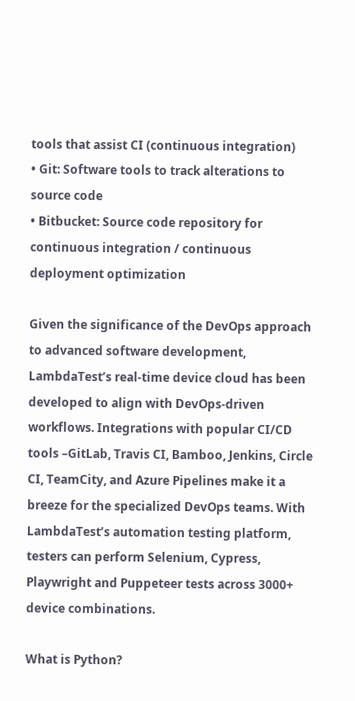tools that assist CI (continuous integration)
• Git: Software tools to track alterations to source code
• Bitbucket: Source code repository for continuous integration / continuous deployment optimization

Given the significance of the DevOps approach to advanced software development, LambdaTest’s real-time device cloud has been developed to align with DevOps-driven workflows. Integrations with popular CI/CD tools –GitLab, Travis CI, Bamboo, Jenkins, Circle CI, TeamCity, and Azure Pipelines make it a breeze for the specialized DevOps teams. With LambdaTest’s automation testing platform, testers can perform Selenium, Cypress, Playwright and Puppeteer tests across 3000+ device combinations.

What is Python?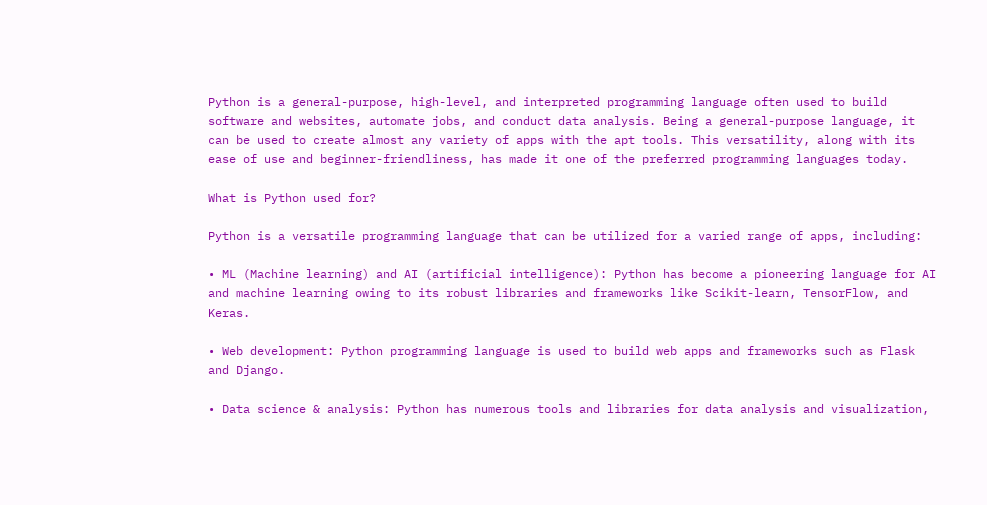Python is a general-purpose, high-level, and interpreted programming language often used to build software and websites, automate jobs, and conduct data analysis. Being a general-purpose language, it can be used to create almost any variety of apps with the apt tools. This versatility, along with its ease of use and beginner-friendliness, has made it one of the preferred programming languages today.

What is Python used for?

Python is a versatile programming language that can be utilized for a varied range of apps, including:

• ML (Machine learning) and AI (artificial intelligence): Python has become a pioneering language for AI and machine learning owing to its robust libraries and frameworks like Scikit-learn, TensorFlow, and Keras.

• Web development: Python programming language is used to build web apps and frameworks such as Flask and Django.

• Data science & analysis: Python has numerous tools and libraries for data analysis and visualization,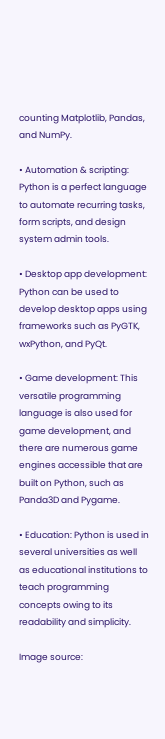counting Matplotlib, Pandas, and NumPy.

• Automation & scripting: Python is a perfect language to automate recurring tasks, form scripts, and design system admin tools.

• Desktop app development: Python can be used to develop desktop apps using frameworks such as PyGTK, wxPython, and PyQt.

• Game development: This versatile programming language is also used for game development, and there are numerous game engines accessible that are built on Python, such as Panda3D and Pygame.

• Education: Python is used in several universities as well as educational institutions to teach programming concepts owing to its readability and simplicity.

Image source: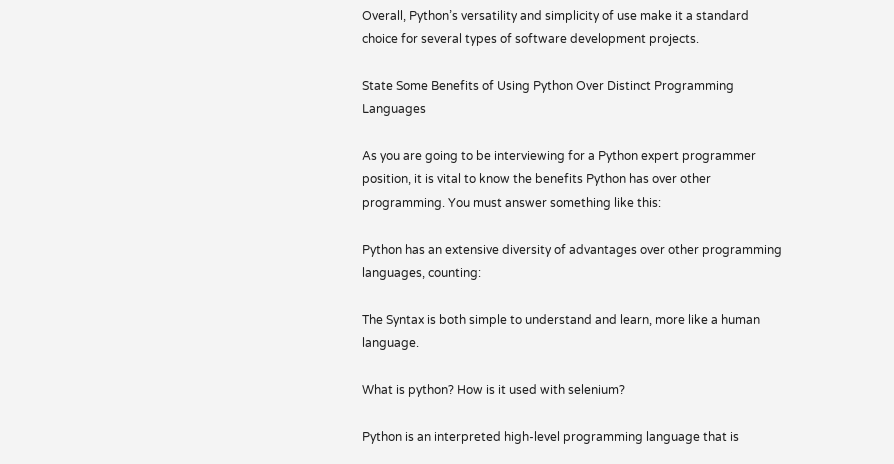Overall, Python’s versatility and simplicity of use make it a standard choice for several types of software development projects.

State Some Benefits of Using Python Over Distinct Programming Languages

As you are going to be interviewing for a Python expert programmer position, it is vital to know the benefits Python has over other programming. You must answer something like this:

Python has an extensive diversity of advantages over other programming languages, counting:

The Syntax is both simple to understand and learn, more like a human language.

What is python? How is it used with selenium?

Python is an interpreted high-level programming language that is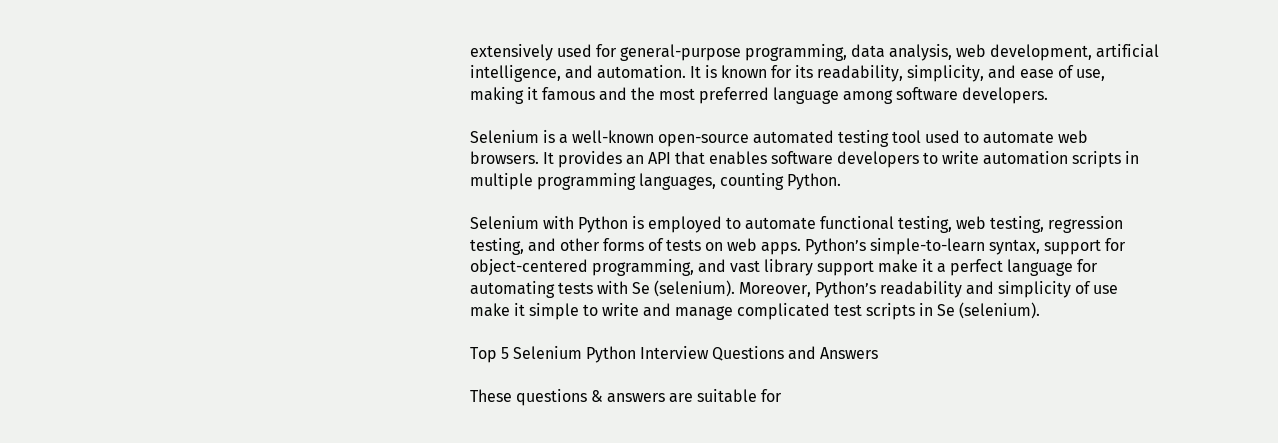extensively used for general-purpose programming, data analysis, web development, artificial intelligence, and automation. It is known for its readability, simplicity, and ease of use, making it famous and the most preferred language among software developers.

Selenium is a well-known open-source automated testing tool used to automate web browsers. It provides an API that enables software developers to write automation scripts in multiple programming languages, counting Python.

Selenium with Python is employed to automate functional testing, web testing, regression testing, and other forms of tests on web apps. Python’s simple-to-learn syntax, support for object-centered programming, and vast library support make it a perfect language for automating tests with Se (selenium). Moreover, Python’s readability and simplicity of use make it simple to write and manage complicated test scripts in Se (selenium).

Top 5 Selenium Python Interview Questions and Answers

These questions & answers are suitable for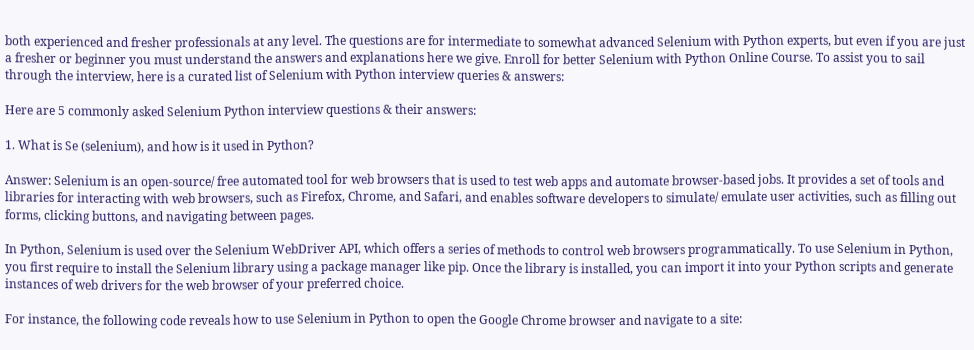both experienced and fresher professionals at any level. The questions are for intermediate to somewhat advanced Selenium with Python experts, but even if you are just a fresher or beginner you must understand the answers and explanations here we give. Enroll for better Selenium with Python Online Course. To assist you to sail through the interview, here is a curated list of Selenium with Python interview queries & answers:

Here are 5 commonly asked Selenium Python interview questions & their answers:

1. What is Se (selenium), and how is it used in Python?

Answer: Selenium is an open-source/ free automated tool for web browsers that is used to test web apps and automate browser-based jobs. It provides a set of tools and libraries for interacting with web browsers, such as Firefox, Chrome, and Safari, and enables software developers to simulate/ emulate user activities, such as filling out forms, clicking buttons, and navigating between pages.

In Python, Selenium is used over the Selenium WebDriver API, which offers a series of methods to control web browsers programmatically. To use Selenium in Python, you first require to install the Selenium library using a package manager like pip. Once the library is installed, you can import it into your Python scripts and generate instances of web drivers for the web browser of your preferred choice.

For instance, the following code reveals how to use Selenium in Python to open the Google Chrome browser and navigate to a site: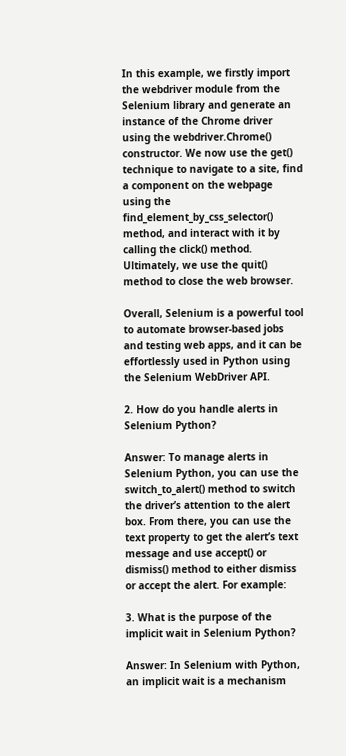In this example, we firstly import the webdriver module from the Selenium library and generate an instance of the Chrome driver using the webdriver.Chrome() constructor. We now use the get() technique to navigate to a site, find a component on the webpage using the find_element_by_css_selector() method, and interact with it by calling the click() method. Ultimately, we use the quit() method to close the web browser.

Overall, Selenium is a powerful tool to automate browser-based jobs and testing web apps, and it can be effortlessly used in Python using the Selenium WebDriver API.

2. How do you handle alerts in Selenium Python?

Answer: To manage alerts in Selenium Python, you can use the switch_to_alert() method to switch the driver’s attention to the alert box. From there, you can use the text property to get the alert’s text message and use accept() or dismiss() method to either dismiss or accept the alert. For example:

3. What is the purpose of the implicit wait in Selenium Python?

Answer: In Selenium with Python, an implicit wait is a mechanism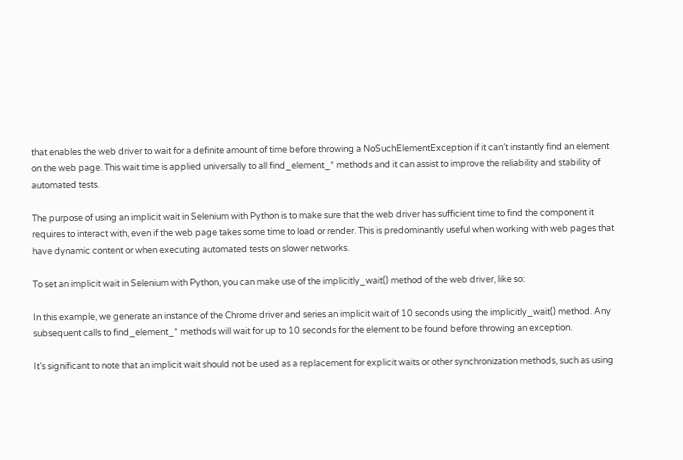that enables the web driver to wait for a definite amount of time before throwing a NoSuchElementException if it can’t instantly find an element on the web page. This wait time is applied universally to all find_element_* methods and it can assist to improve the reliability and stability of automated tests.

The purpose of using an implicit wait in Selenium with Python is to make sure that the web driver has sufficient time to find the component it requires to interact with, even if the web page takes some time to load or render. This is predominantly useful when working with web pages that have dynamic content or when executing automated tests on slower networks.

To set an implicit wait in Selenium with Python, you can make use of the implicitly_wait() method of the web driver, like so:

In this example, we generate an instance of the Chrome driver and series an implicit wait of 10 seconds using the implicitly_wait() method. Any subsequent calls to find_element_* methods will wait for up to 10 seconds for the element to be found before throwing an exception.

It’s significant to note that an implicit wait should not be used as a replacement for explicit waits or other synchronization methods, such as using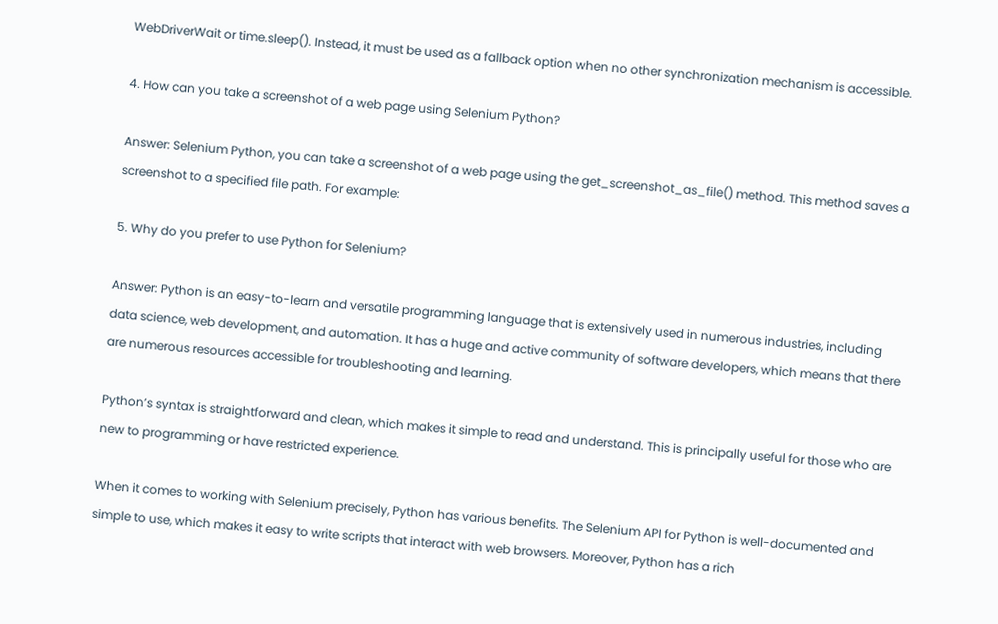WebDriverWait or time.sleep(). Instead, it must be used as a fallback option when no other synchronization mechanism is accessible.

4. How can you take a screenshot of a web page using Selenium Python?

Answer: Selenium Python, you can take a screenshot of a web page using the get_screenshot_as_file() method. This method saves a screenshot to a specified file path. For example:

5. Why do you prefer to use Python for Selenium?

Answer: Python is an easy-to-learn and versatile programming language that is extensively used in numerous industries, including data science, web development, and automation. It has a huge and active community of software developers, which means that there are numerous resources accessible for troubleshooting and learning.

Python’s syntax is straightforward and clean, which makes it simple to read and understand. This is principally useful for those who are new to programming or have restricted experience.

When it comes to working with Selenium precisely, Python has various benefits. The Selenium API for Python is well-documented and simple to use, which makes it easy to write scripts that interact with web browsers. Moreover, Python has a rich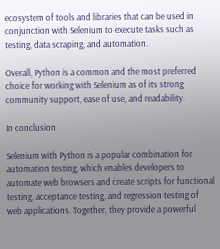ecosystem of tools and libraries that can be used in conjunction with Selenium to execute tasks such as testing, data scraping, and automation.

Overall, Python is a common and the most preferred choice for working with Selenium as of its strong community support, ease of use, and readability.

In conclusion

Selenium with Python is a popular combination for automation testing, which enables developers to automate web browsers and create scripts for functional testing, acceptance testing, and regression testing of web applications. Together, they provide a powerful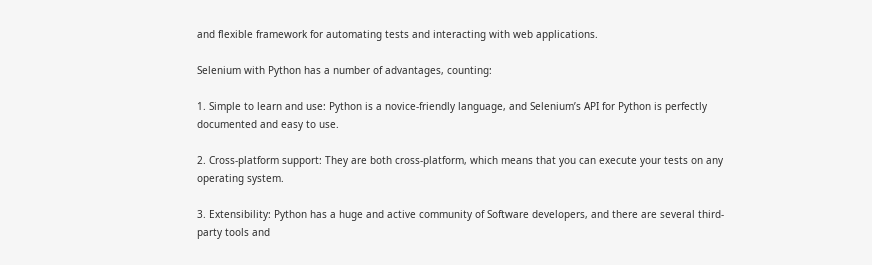and flexible framework for automating tests and interacting with web applications.

Selenium with Python has a number of advantages, counting:

1. Simple to learn and use: Python is a novice-friendly language, and Selenium’s API for Python is perfectly documented and easy to use.

2. Cross-platform support: They are both cross-platform, which means that you can execute your tests on any operating system.

3. Extensibility: Python has a huge and active community of Software developers, and there are several third-party tools and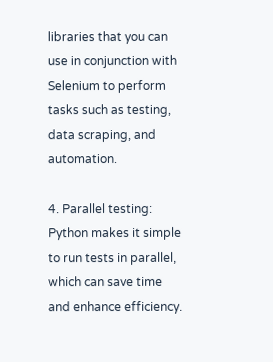libraries that you can use in conjunction with Selenium to perform tasks such as testing, data scraping, and automation.

4. Parallel testing: Python makes it simple to run tests in parallel, which can save time and enhance efficiency.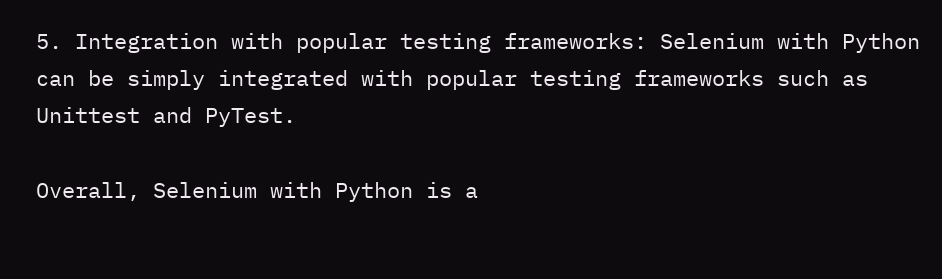5. Integration with popular testing frameworks: Selenium with Python can be simply integrated with popular testing frameworks such as Unittest and PyTest.

Overall, Selenium with Python is a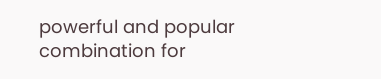powerful and popular combination for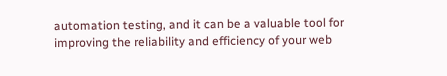automation testing, and it can be a valuable tool for improving the reliability and efficiency of your web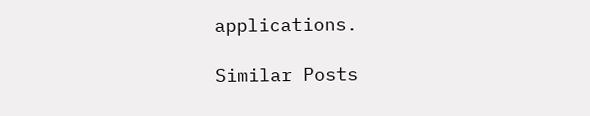applications.

Similar Posts